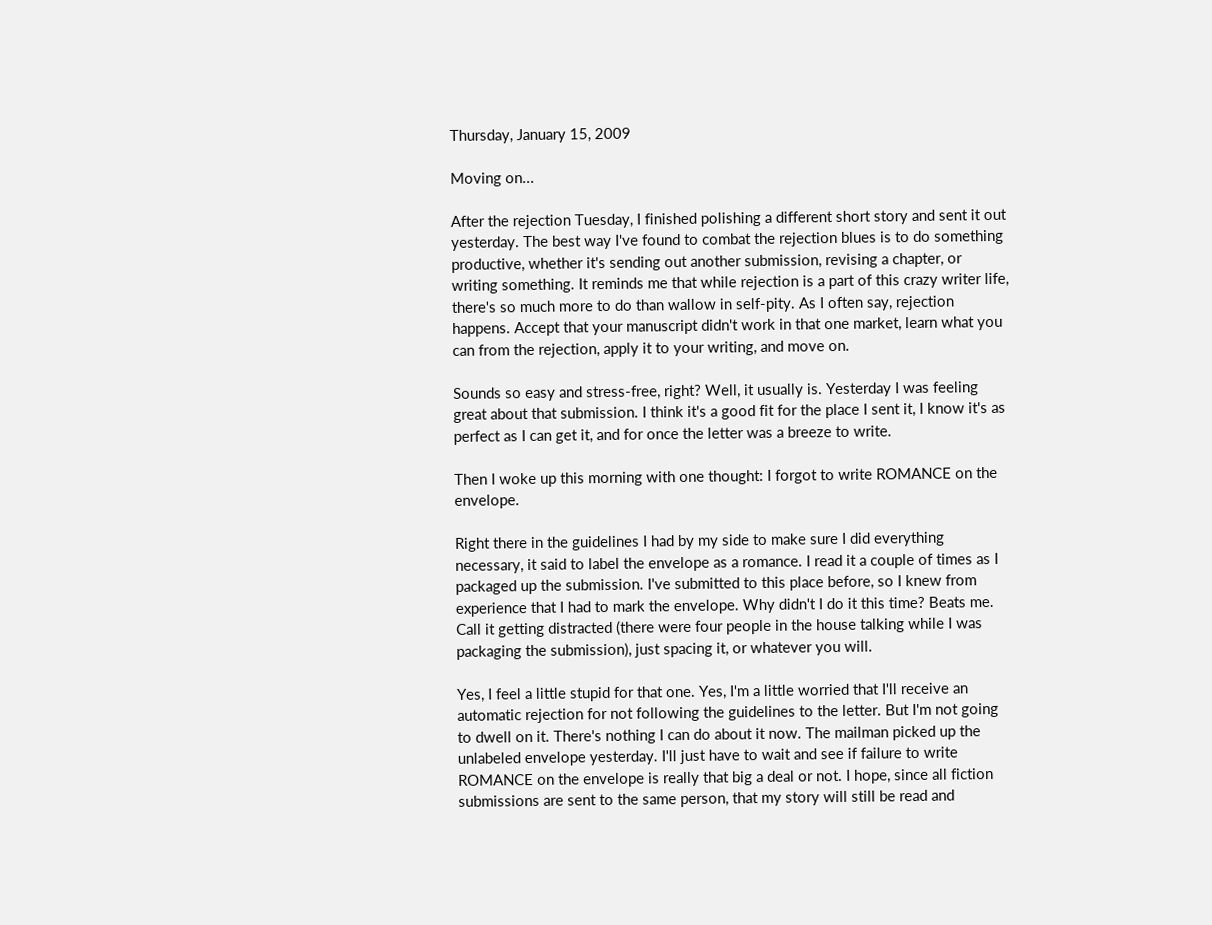Thursday, January 15, 2009

Moving on...

After the rejection Tuesday, I finished polishing a different short story and sent it out yesterday. The best way I've found to combat the rejection blues is to do something productive, whether it's sending out another submission, revising a chapter, or writing something. It reminds me that while rejection is a part of this crazy writer life, there's so much more to do than wallow in self-pity. As I often say, rejection happens. Accept that your manuscript didn't work in that one market, learn what you can from the rejection, apply it to your writing, and move on.

Sounds so easy and stress-free, right? Well, it usually is. Yesterday I was feeling great about that submission. I think it's a good fit for the place I sent it, I know it's as perfect as I can get it, and for once the letter was a breeze to write.

Then I woke up this morning with one thought: I forgot to write ROMANCE on the envelope.

Right there in the guidelines I had by my side to make sure I did everything necessary, it said to label the envelope as a romance. I read it a couple of times as I packaged up the submission. I've submitted to this place before, so I knew from experience that I had to mark the envelope. Why didn't I do it this time? Beats me. Call it getting distracted (there were four people in the house talking while I was packaging the submission), just spacing it, or whatever you will.

Yes, I feel a little stupid for that one. Yes, I'm a little worried that I'll receive an automatic rejection for not following the guidelines to the letter. But I'm not going to dwell on it. There's nothing I can do about it now. The mailman picked up the unlabeled envelope yesterday. I'll just have to wait and see if failure to write ROMANCE on the envelope is really that big a deal or not. I hope, since all fiction submissions are sent to the same person, that my story will still be read and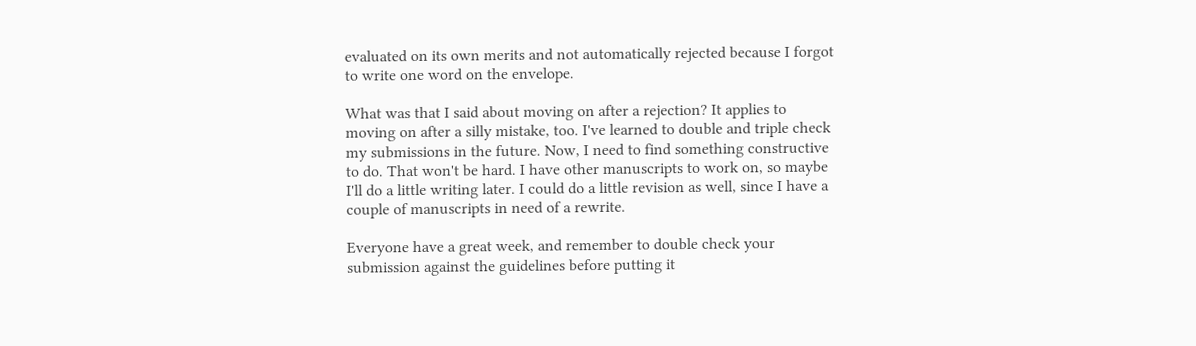evaluated on its own merits and not automatically rejected because I forgot to write one word on the envelope.

What was that I said about moving on after a rejection? It applies to moving on after a silly mistake, too. I've learned to double and triple check my submissions in the future. Now, I need to find something constructive to do. That won't be hard. I have other manuscripts to work on, so maybe I'll do a little writing later. I could do a little revision as well, since I have a couple of manuscripts in need of a rewrite.

Everyone have a great week, and remember to double check your submission against the guidelines before putting it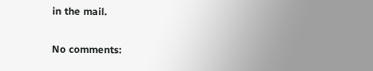in the mail.

No comments: